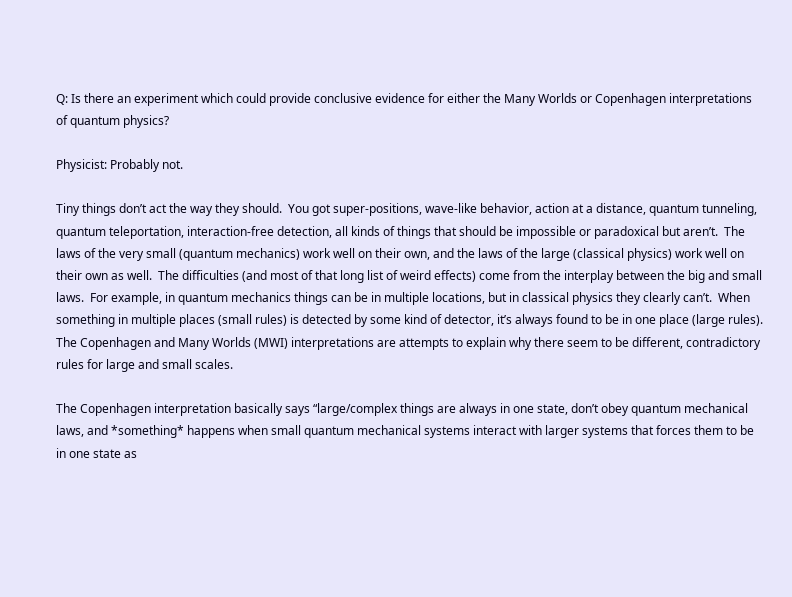Q: Is there an experiment which could provide conclusive evidence for either the Many Worlds or Copenhagen interpretations of quantum physics?

Physicist: Probably not.

Tiny things don’t act the way they should.  You got super-positions, wave-like behavior, action at a distance, quantum tunneling, quantum teleportation, interaction-free detection, all kinds of things that should be impossible or paradoxical but aren’t.  The laws of the very small (quantum mechanics) work well on their own, and the laws of the large (classical physics) work well on their own as well.  The difficulties (and most of that long list of weird effects) come from the interplay between the big and small laws.  For example, in quantum mechanics things can be in multiple locations, but in classical physics they clearly can’t.  When something in multiple places (small rules) is detected by some kind of detector, it’s always found to be in one place (large rules).  The Copenhagen and Many Worlds (MWI) interpretations are attempts to explain why there seem to be different, contradictory rules for large and small scales.

The Copenhagen interpretation basically says “large/complex things are always in one state, don’t obey quantum mechanical laws, and *something* happens when small quantum mechanical systems interact with larger systems that forces them to be in one state as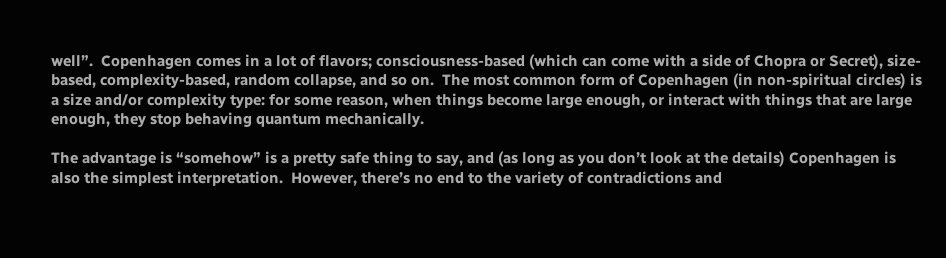well”.  Copenhagen comes in a lot of flavors; consciousness-based (which can come with a side of Chopra or Secret), size-based, complexity-based, random collapse, and so on.  The most common form of Copenhagen (in non-spiritual circles) is a size and/or complexity type: for some reason, when things become large enough, or interact with things that are large enough, they stop behaving quantum mechanically.

The advantage is “somehow” is a pretty safe thing to say, and (as long as you don’t look at the details) Copenhagen is also the simplest interpretation.  However, there’s no end to the variety of contradictions and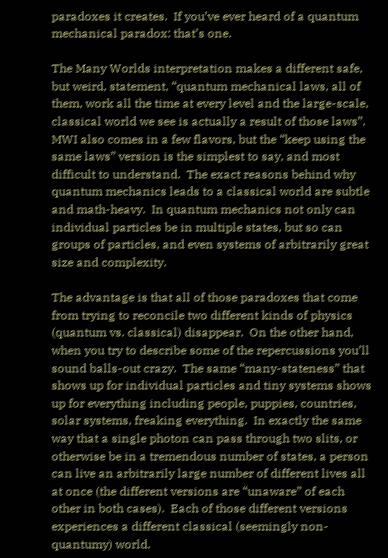paradoxes it creates.  If you’ve ever heard of a quantum mechanical paradox: that’s one.

The Many Worlds interpretation makes a different safe, but weird, statement, “quantum mechanical laws, all of them, work all the time at every level and the large-scale, classical world we see is actually a result of those laws”.  MWI also comes in a few flavors, but the “keep using the same laws” version is the simplest to say, and most difficult to understand.  The exact reasons behind why quantum mechanics leads to a classical world are subtle and math-heavy.  In quantum mechanics not only can individual particles be in multiple states, but so can groups of particles, and even systems of arbitrarily great size and complexity.

The advantage is that all of those paradoxes that come from trying to reconcile two different kinds of physics (quantum vs. classical) disappear.  On the other hand, when you try to describe some of the repercussions you’ll sound balls-out crazy.  The same “many-stateness” that shows up for individual particles and tiny systems shows up for everything including people, puppies, countries, solar systems, freaking everything.  In exactly the same way that a single photon can pass through two slits, or otherwise be in a tremendous number of states, a person can live an arbitrarily large number of different lives all at once (the different versions are “unaware” of each other in both cases).  Each of those different versions experiences a different classical (seemingly non-quantumy) world.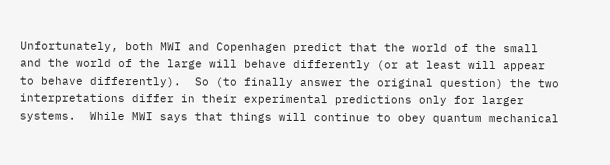Unfortunately, both MWI and Copenhagen predict that the world of the small and the world of the large will behave differently (or at least will appear to behave differently).  So (to finally answer the original question) the two interpretations differ in their experimental predictions only for larger systems.  While MWI says that things will continue to obey quantum mechanical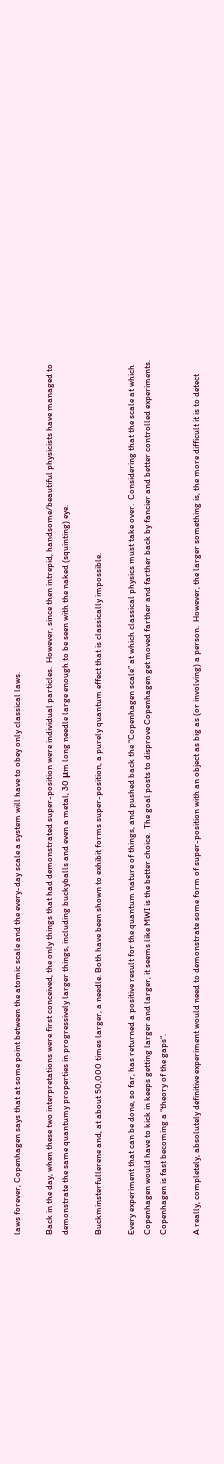laws forever, Copenhagen says that at some point between the atomic scale and the every-day scale a system will have to obey only classical laws.

Back in the day, when these two interpretations were first conceived, the only things that had demonstrated super-position were individual particles.  However, since then intrepid, handsome/beautiful physicists have managed to demonstrate the same quantumy properties in progressively larger things, including buckyballs and even a metal, 30 μm long needle large enough to be seen with the naked (squinting) eye.

Buckminsterfullerene and, at about 50,000 times larger, a needle. Both have been shown to exhibit forms super-position, a purely quantum effect that is classically impossible.

Every experiment that can be done, so far, has returned a positive result for the quantum nature of things, and pushed back the “Copenhagen scale” at which classical physics must take over.  Considering that the scale at which Copenhagen would have to kick in keeps getting larger and larger, it seems like MWI is the better choice.  The goal posts to disprove Copenhagen get moved farther and farther back by fancier and better controlled experiments.  Copenhagen is fast becoming a “theory of the gaps“.

A really, completely, absolutely definitive experiment would need to demonstrate some form of super-position with an object as big as (or involving) a person.  However, the larger something is, the more difficult it is to detect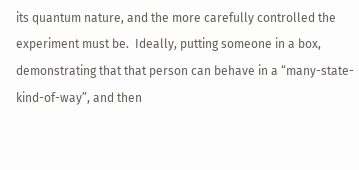its quantum nature, and the more carefully controlled the experiment must be.  Ideally, putting someone in a box, demonstrating that that person can behave in a “many-state-kind-of-way”, and then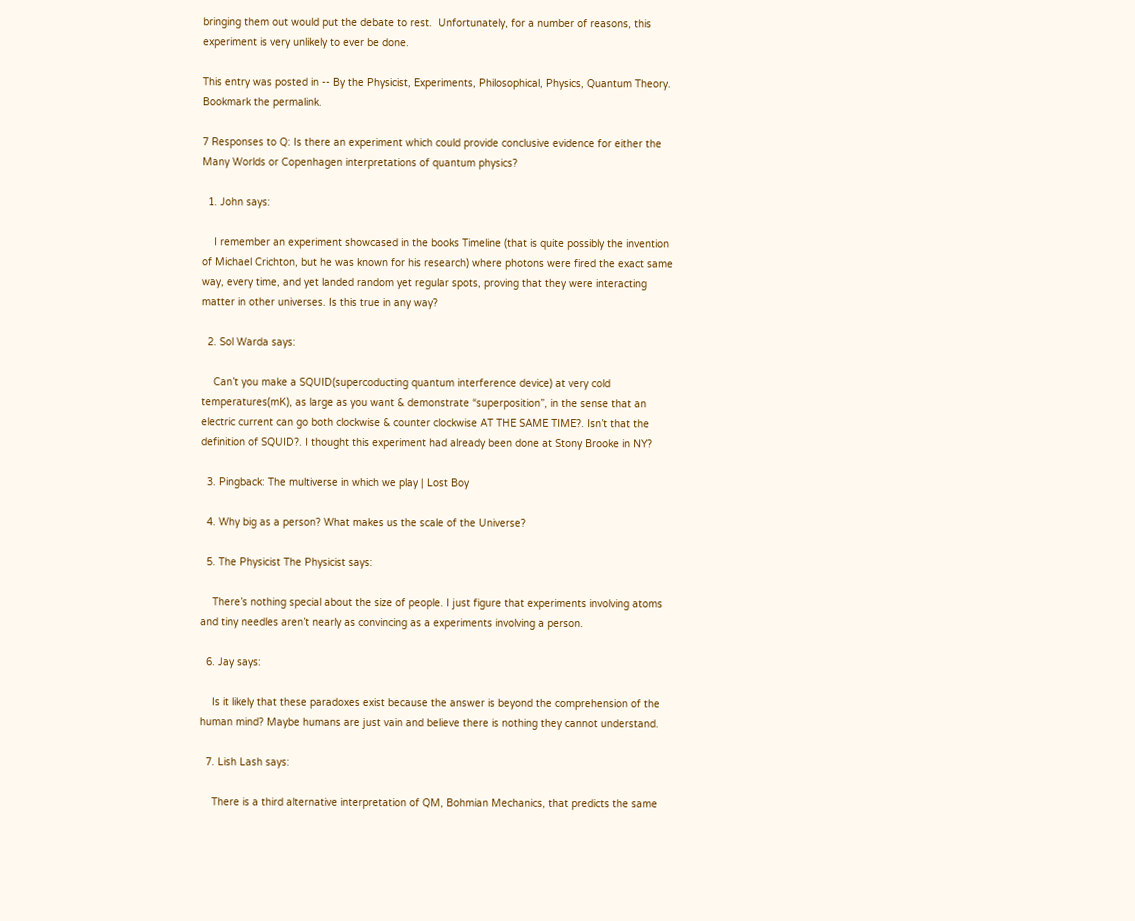bringing them out would put the debate to rest.  Unfortunately, for a number of reasons, this experiment is very unlikely to ever be done.

This entry was posted in -- By the Physicist, Experiments, Philosophical, Physics, Quantum Theory. Bookmark the permalink.

7 Responses to Q: Is there an experiment which could provide conclusive evidence for either the Many Worlds or Copenhagen interpretations of quantum physics?

  1. John says:

    I remember an experiment showcased in the books Timeline (that is quite possibly the invention of Michael Crichton, but he was known for his research) where photons were fired the exact same way, every time, and yet landed random yet regular spots, proving that they were interacting matter in other universes. Is this true in any way?

  2. Sol Warda says:

    Can’t you make a SQUID(supercoducting quantum interference device) at very cold temperatures(mK), as large as you want & demonstrate “superposition”, in the sense that an electric current can go both clockwise & counter clockwise AT THE SAME TIME?. Isn’t that the definition of SQUID?. I thought this experiment had already been done at Stony Brooke in NY?

  3. Pingback: The multiverse in which we play | Lost Boy

  4. Why big as a person? What makes us the scale of the Universe?

  5. The Physicist The Physicist says:

    There’s nothing special about the size of people. I just figure that experiments involving atoms and tiny needles aren’t nearly as convincing as a experiments involving a person.

  6. Jay says:

    Is it likely that these paradoxes exist because the answer is beyond the comprehension of the human mind? Maybe humans are just vain and believe there is nothing they cannot understand.

  7. Lish Lash says:

    There is a third alternative interpretation of QM, Bohmian Mechanics, that predicts the same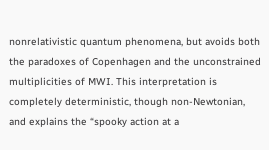nonrelativistic quantum phenomena, but avoids both the paradoxes of Copenhagen and the unconstrained multiplicities of MWI. This interpretation is completely deterministic, though non-Newtonian, and explains the “spooky action at a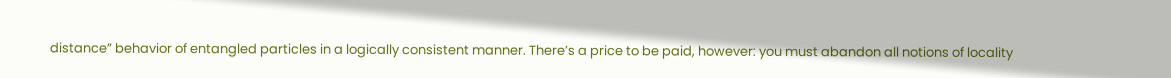distance” behavior of entangled particles in a logically consistent manner. There’s a price to be paid, however: you must abandon all notions of locality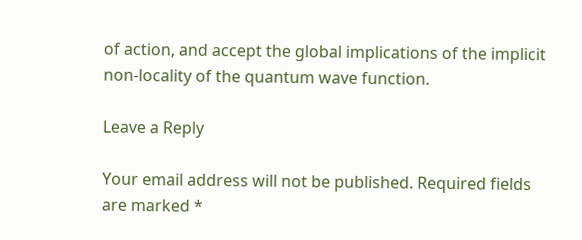of action, and accept the global implications of the implicit non-locality of the quantum wave function.

Leave a Reply

Your email address will not be published. Required fields are marked *